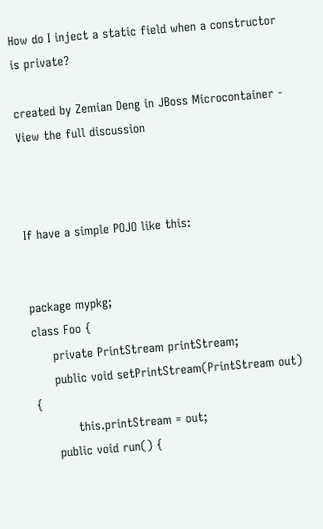How do I inject a static field when a constructor is private?

created by Zemian Deng in JBoss Microcontainer - View the full discussion



If have a simple POJO like this:


package mypkg;
class Foo {
     private PrintStream printStream;
     public void setPrintStream(PrintStream out) {
          this.printStream = out;
     public void run() {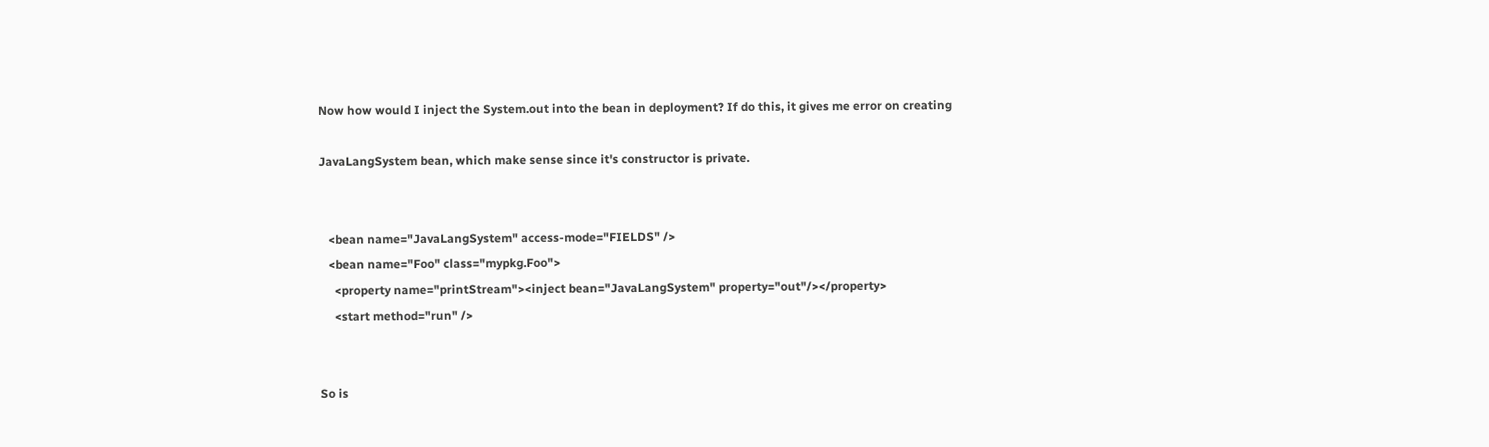Now how would I inject the System.out into the bean in deployment? If do this, it gives me error on creating

JavaLangSystem bean, which make sense since it's constructor is private.


   <bean name="JavaLangSystem" access-mode="FIELDS" />
   <bean name="Foo" class="mypkg.Foo">
     <property name="printStream"><inject bean="JavaLangSystem" property="out"/></property>
     <start method="run" />


So is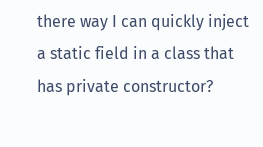there way I can quickly inject a static field in a class that has private constructor?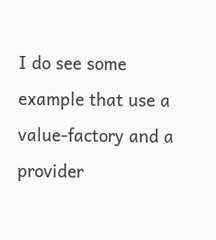I do see some example that use a value-factory and a provider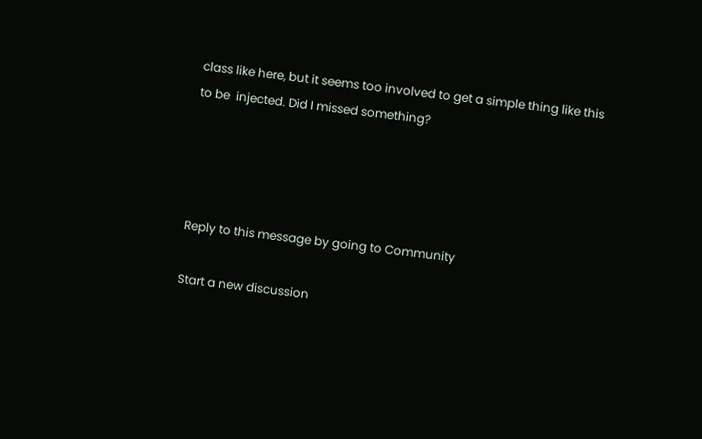class like here, but it seems too involved to get a simple thing like this to be  injected. Did I missed something?




Reply to this message by going to Community

Start a new discussion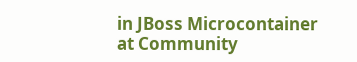in JBoss Microcontainer at Community